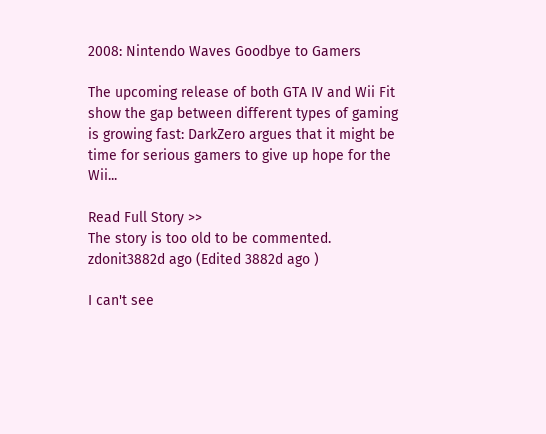2008: Nintendo Waves Goodbye to Gamers

The upcoming release of both GTA IV and Wii Fit show the gap between different types of gaming is growing fast: DarkZero argues that it might be time for serious gamers to give up hope for the Wii...

Read Full Story >>
The story is too old to be commented.
zdonit3882d ago (Edited 3882d ago )

I can't see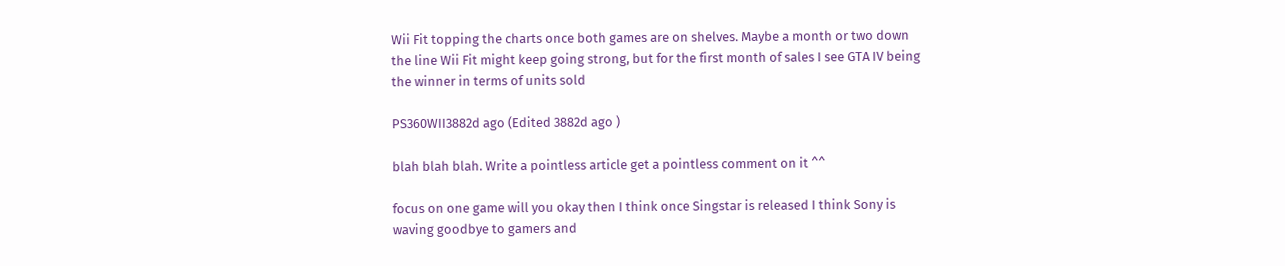Wii Fit topping the charts once both games are on shelves. Maybe a month or two down the line Wii Fit might keep going strong, but for the first month of sales I see GTA IV being the winner in terms of units sold

PS360WII3882d ago (Edited 3882d ago )

blah blah blah. Write a pointless article get a pointless comment on it ^^

focus on one game will you okay then I think once Singstar is released I think Sony is waving goodbye to gamers and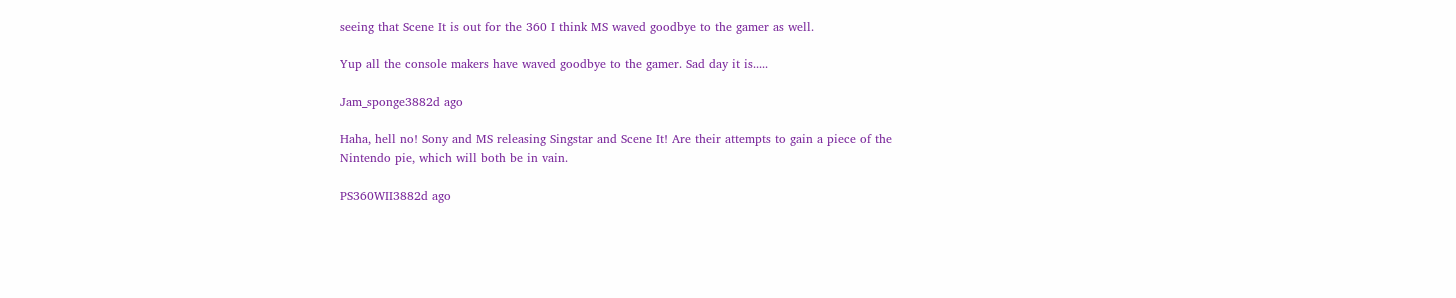seeing that Scene It is out for the 360 I think MS waved goodbye to the gamer as well.

Yup all the console makers have waved goodbye to the gamer. Sad day it is.....

Jam_sponge3882d ago

Haha, hell no! Sony and MS releasing Singstar and Scene It! Are their attempts to gain a piece of the Nintendo pie, which will both be in vain.

PS360WII3882d ago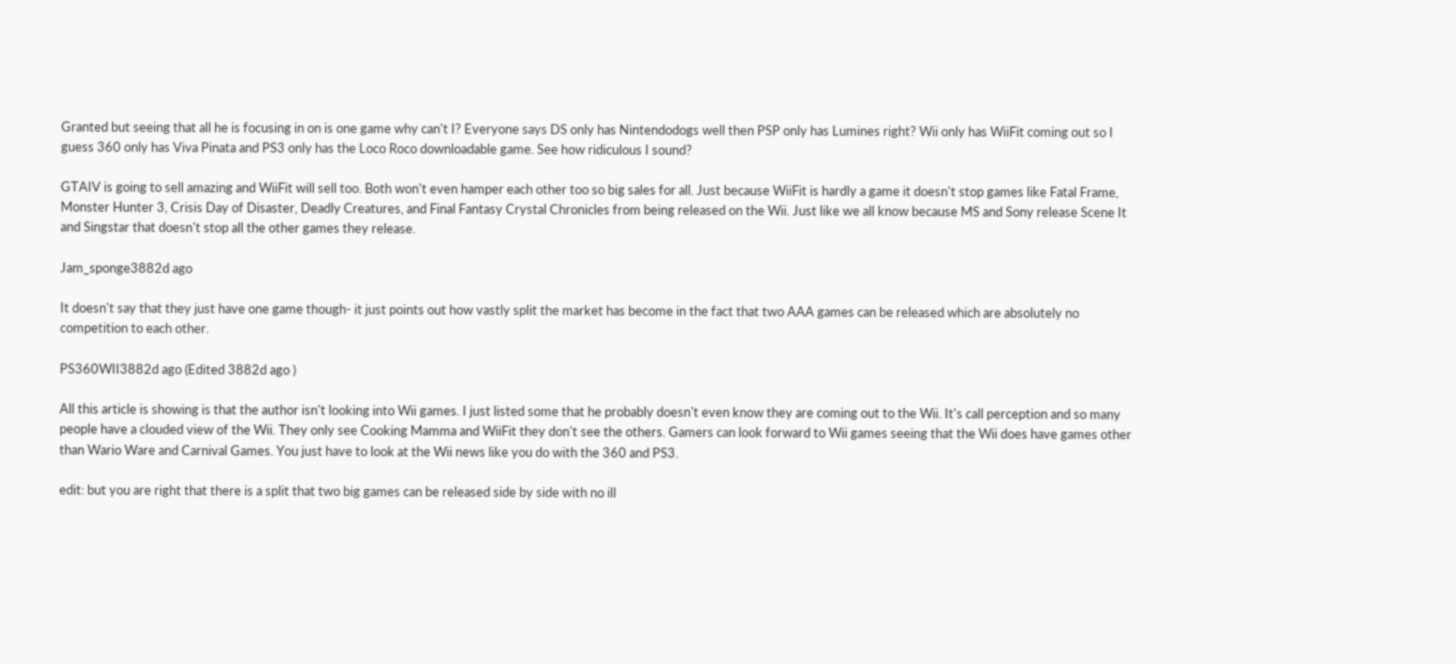Granted but seeing that all he is focusing in on is one game why can't I? Everyone says DS only has Nintendodogs well then PSP only has Lumines right? Wii only has WiiFit coming out so I guess 360 only has Viva Pinata and PS3 only has the Loco Roco downloadable game. See how ridiculous I sound?

GTAIV is going to sell amazing and WiiFit will sell too. Both won't even hamper each other too so big sales for all. Just because WiiFit is hardly a game it doesn't stop games like Fatal Frame, Monster Hunter 3, Crisis Day of Disaster, Deadly Creatures, and Final Fantasy Crystal Chronicles from being released on the Wii. Just like we all know because MS and Sony release Scene It and Singstar that doesn't stop all the other games they release.

Jam_sponge3882d ago

It doesn't say that they just have one game though- it just points out how vastly split the market has become in the fact that two AAA games can be released which are absolutely no competition to each other.

PS360WII3882d ago (Edited 3882d ago )

All this article is showing is that the author isn't looking into Wii games. I just listed some that he probably doesn't even know they are coming out to the Wii. It's call perception and so many people have a clouded view of the Wii. They only see Cooking Mamma and WiiFit they don't see the others. Gamers can look forward to Wii games seeing that the Wii does have games other than Wario Ware and Carnival Games. You just have to look at the Wii news like you do with the 360 and PS3.

edit: but you are right that there is a split that two big games can be released side by side with no ill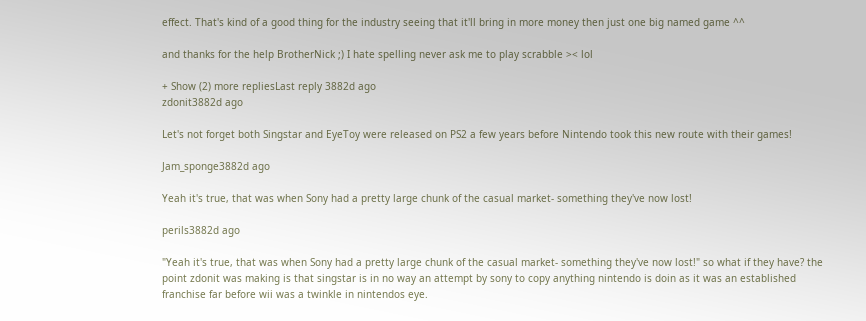effect. That's kind of a good thing for the industry seeing that it'll bring in more money then just one big named game ^^

and thanks for the help BrotherNick ;) I hate spelling never ask me to play scrabble >< lol

+ Show (2) more repliesLast reply 3882d ago
zdonit3882d ago

Let's not forget both Singstar and EyeToy were released on PS2 a few years before Nintendo took this new route with their games!

Jam_sponge3882d ago

Yeah it's true, that was when Sony had a pretty large chunk of the casual market- something they've now lost!

perils3882d ago

"Yeah it's true, that was when Sony had a pretty large chunk of the casual market- something they've now lost!" so what if they have? the point zdonit was making is that singstar is in no way an attempt by sony to copy anything nintendo is doin as it was an established franchise far before wii was a twinkle in nintendos eye.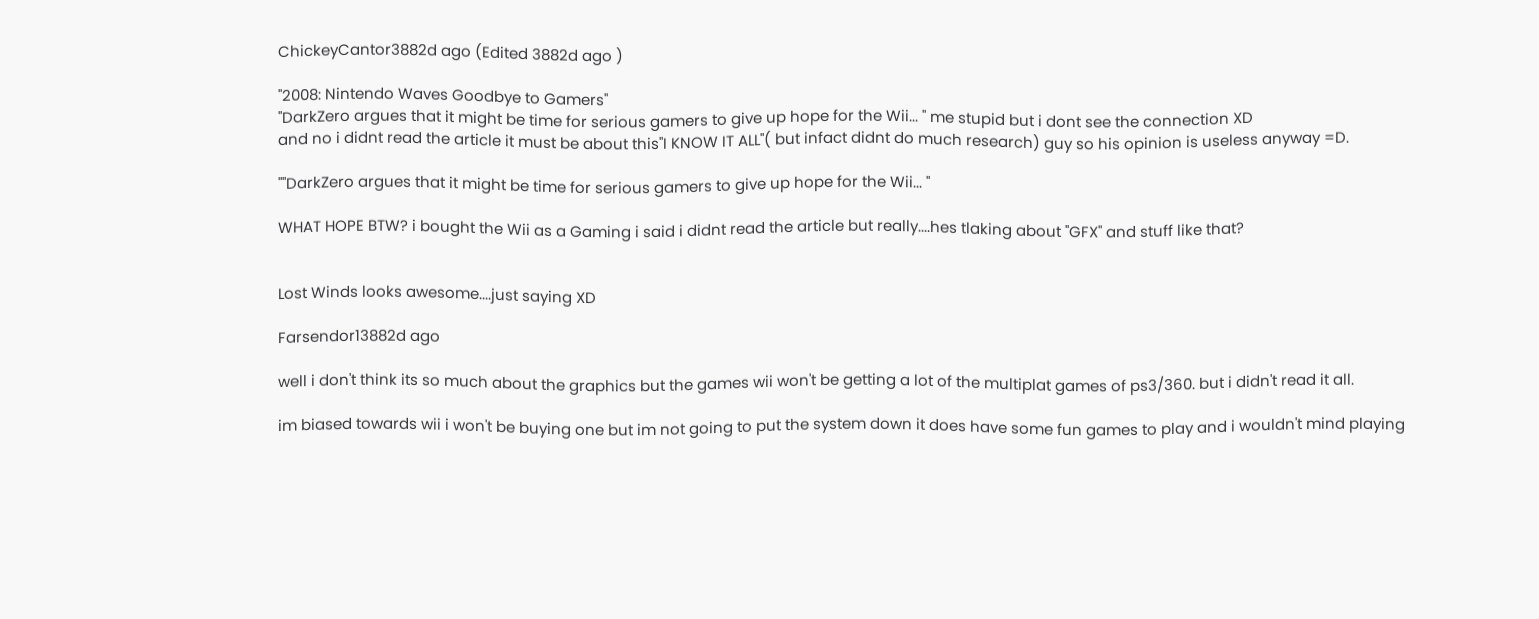ChickeyCantor3882d ago (Edited 3882d ago )

"2008: Nintendo Waves Goodbye to Gamers"
"DarkZero argues that it might be time for serious gamers to give up hope for the Wii... " me stupid but i dont see the connection XD
and no i didnt read the article it must be about this"I KNOW IT ALL"( but infact didnt do much research) guy so his opinion is useless anyway =D.

""DarkZero argues that it might be time for serious gamers to give up hope for the Wii... "

WHAT HOPE BTW? i bought the Wii as a Gaming i said i didnt read the article but really....hes tlaking about "GFX" and stuff like that?


Lost Winds looks awesome....just saying XD

Farsendor13882d ago

well i don't think its so much about the graphics but the games wii won't be getting a lot of the multiplat games of ps3/360. but i didn't read it all.

im biased towards wii i won't be buying one but im not going to put the system down it does have some fun games to play and i wouldn't mind playing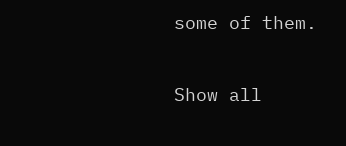some of them.

Show all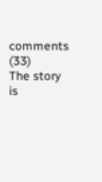comments (33)
The story is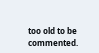too old to be commented.